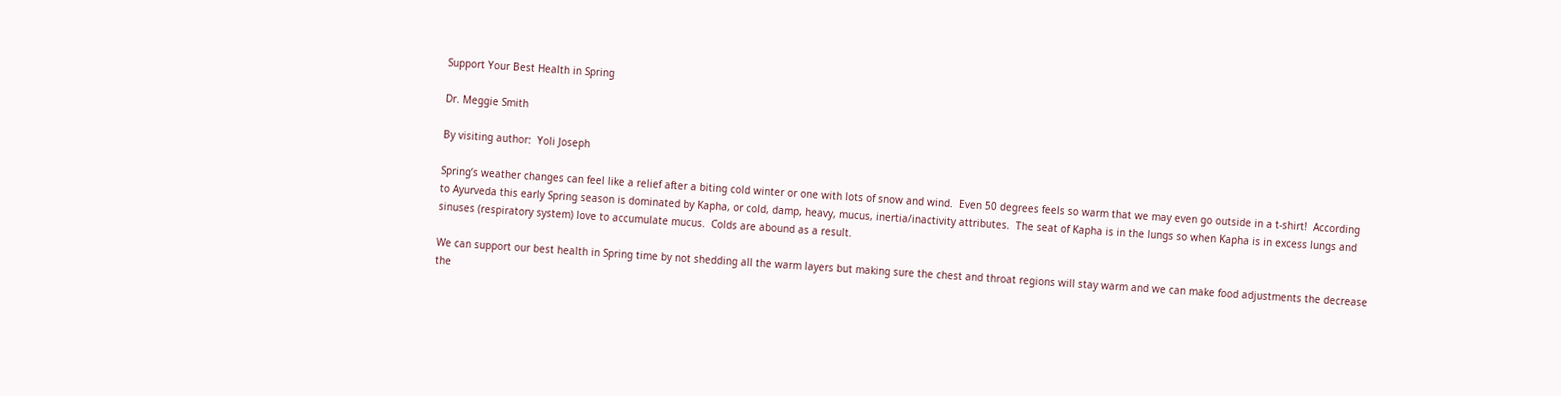Support Your Best Health in Spring

Dr. Meggie Smith

By visiting author:  Yoli Joseph

Spring’s weather changes can feel like a relief after a biting cold winter or one with lots of snow and wind.  Even 50 degrees feels so warm that we may even go outside in a t-shirt!  According to Ayurveda this early Spring season is dominated by Kapha, or cold, damp, heavy, mucus, inertia/inactivity attributes.  The seat of Kapha is in the lungs so when Kapha is in excess lungs and sinuses (respiratory system) love to accumulate mucus.  Colds are abound as a result.

We can support our best health in Spring time by not shedding all the warm layers but making sure the chest and throat regions will stay warm and we can make food adjustments the decrease the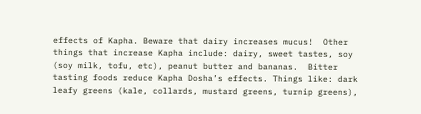effects of Kapha. Beware that dairy increases mucus!  Other things that increase Kapha include: dairy, sweet tastes, soy (soy milk, tofu, etc), peanut butter and bananas.  Bitter tasting foods reduce Kapha Dosha’s effects. Things like: dark leafy greens (kale, collards, mustard greens, turnip greens),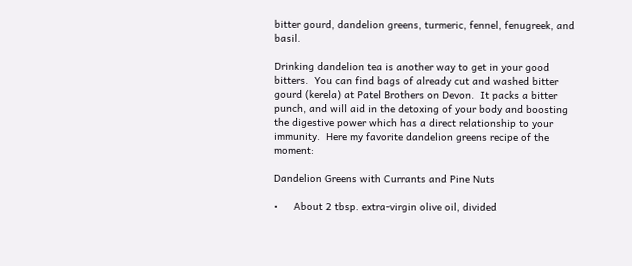bitter gourd, dandelion greens, turmeric, fennel, fenugreek, and basil.

Drinking dandelion tea is another way to get in your good bitters.  You can find bags of already cut and washed bitter gourd (kerela) at Patel Brothers on Devon.  It packs a bitter punch, and will aid in the detoxing of your body and boosting the digestive power which has a direct relationship to your immunity.  Here my favorite dandelion greens recipe of the moment:

Dandelion Greens with Currants and Pine Nuts

•     About 2 tbsp. extra-virgin olive oil, divided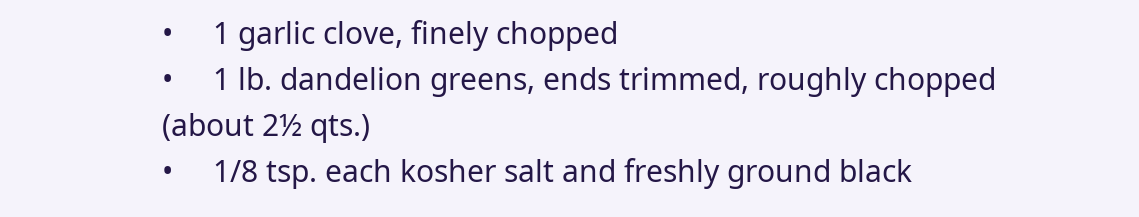•     1 garlic clove, finely chopped
•     1 lb. dandelion greens, ends trimmed, roughly chopped (about 2½ qts.)
•     1/8 tsp. each kosher salt and freshly ground black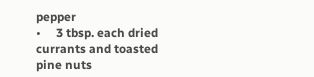pepper
•     3 tbsp. each dried currants and toasted pine nuts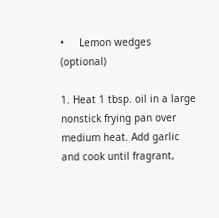•     Lemon wedges (optional)

1. Heat 1 tbsp. oil in a large nonstick frying pan over medium heat. Add garlic and cook until fragrant,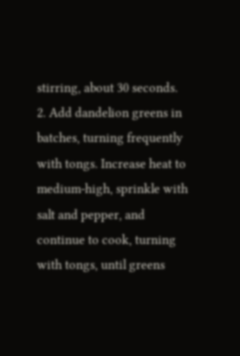stirring, about 30 seconds.
2. Add dandelion greens in batches, turning frequently with tongs. Increase heat to medium-high, sprinkle with salt and pepper, and continue to cook, turning with tongs, until greens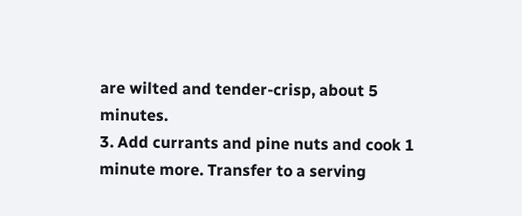are wilted and tender-crisp, about 5 minutes.
3. Add currants and pine nuts and cook 1 minute more. Transfer to a serving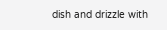dish and drizzle with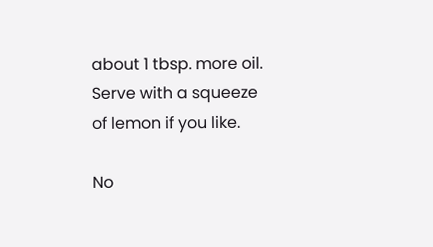about 1 tbsp. more oil. Serve with a squeeze of lemon if you like.

No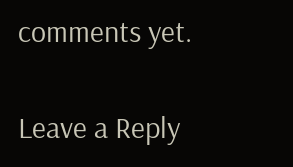comments yet.

Leave a Reply